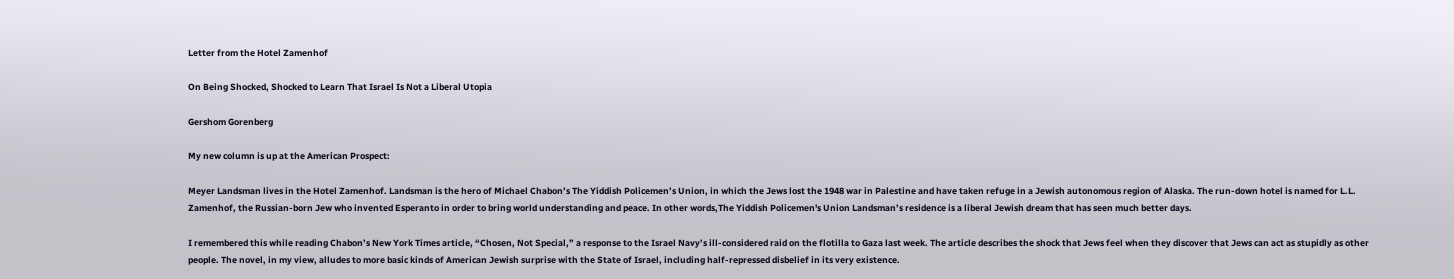Letter from the Hotel Zamenhof

On Being Shocked, Shocked to Learn That Israel Is Not a Liberal Utopia

Gershom Gorenberg

My new column is up at the American Prospect:

Meyer Landsman lives in the Hotel Zamenhof. Landsman is the hero of Michael Chabon’s The Yiddish Policemen’s Union, in which the Jews lost the 1948 war in Palestine and have taken refuge in a Jewish autonomous region of Alaska. The run-down hotel is named for L.L. Zamenhof, the Russian-born Jew who invented Esperanto in order to bring world understanding and peace. In other words,The Yiddish Policemen's Union Landsman’s residence is a liberal Jewish dream that has seen much better days.

I remembered this while reading Chabon’s New York Times article, “Chosen, Not Special,” a response to the Israel Navy’s ill-considered raid on the flotilla to Gaza last week. The article describes the shock that Jews feel when they discover that Jews can act as stupidly as other people. The novel, in my view, alludes to more basic kinds of American Jewish surprise with the State of Israel, including half-repressed disbelief in its very existence.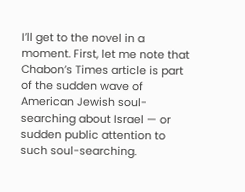I’ll get to the novel in a moment. First, let me note that Chabon’s Times article is part of the sudden wave of American Jewish soul-searching about Israel — or sudden public attention to such soul-searching.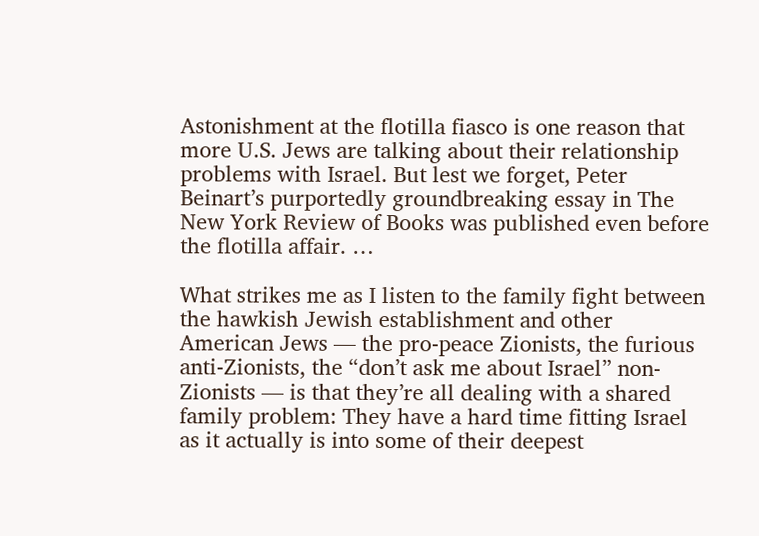Astonishment at the flotilla fiasco is one reason that more U.S. Jews are talking about their relationship problems with Israel. But lest we forget, Peter Beinart’s purportedly groundbreaking essay in The New York Review of Books was published even before the flotilla affair. …

What strikes me as I listen to the family fight between the hawkish Jewish establishment and other American Jews — the pro-peace Zionists, the furious anti-Zionists, the “don’t ask me about Israel” non-Zionists — is that they’re all dealing with a shared family problem: They have a hard time fitting Israel as it actually is into some of their deepest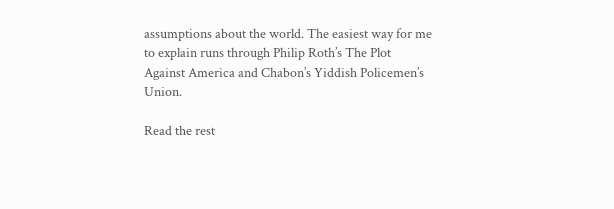assumptions about the world. The easiest way for me to explain runs through Philip Roth’s The Plot Against America and Chabon’s Yiddish Policemen’s Union.

Read the rest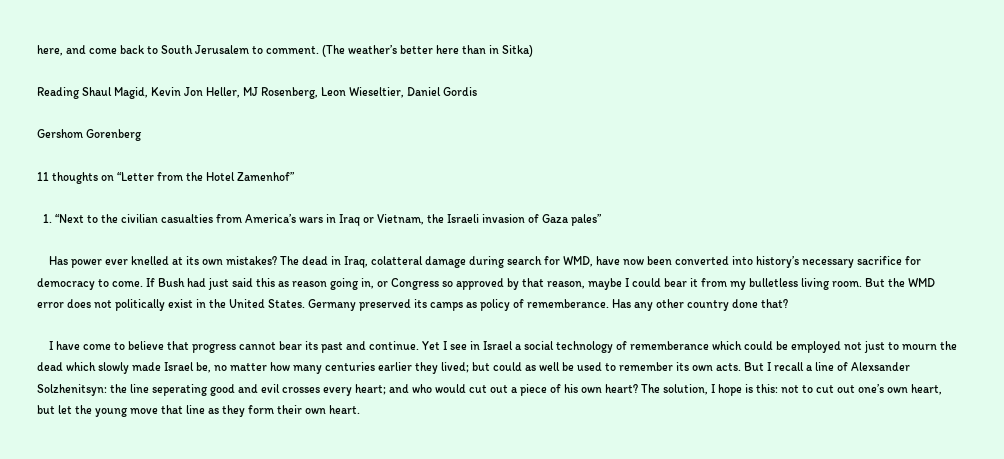here, and come back to South Jerusalem to comment. (The weather’s better here than in Sitka)

Reading Shaul Magid, Kevin Jon Heller, MJ Rosenberg, Leon Wieseltier, Daniel Gordis

Gershom Gorenberg

11 thoughts on “Letter from the Hotel Zamenhof”

  1. “Next to the civilian casualties from America’s wars in Iraq or Vietnam, the Israeli invasion of Gaza pales”

    Has power ever knelled at its own mistakes? The dead in Iraq, colatteral damage during search for WMD, have now been converted into history’s necessary sacrifice for democracy to come. If Bush had just said this as reason going in, or Congress so approved by that reason, maybe I could bear it from my bulletless living room. But the WMD error does not politically exist in the United States. Germany preserved its camps as policy of rememberance. Has any other country done that?

    I have come to believe that progress cannot bear its past and continue. Yet I see in Israel a social technology of rememberance which could be employed not just to mourn the dead which slowly made Israel be, no matter how many centuries earlier they lived; but could as well be used to remember its own acts. But I recall a line of Alexsander Solzhenitsyn: the line seperating good and evil crosses every heart; and who would cut out a piece of his own heart? The solution, I hope is this: not to cut out one’s own heart, but let the young move that line as they form their own heart.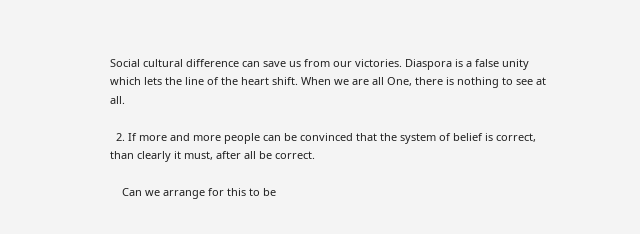Social cultural difference can save us from our victories. Diaspora is a false unity which lets the line of the heart shift. When we are all One, there is nothing to see at all.

  2. If more and more people can be convinced that the system of belief is correct, than clearly it must, after all be correct.

    Can we arrange for this to be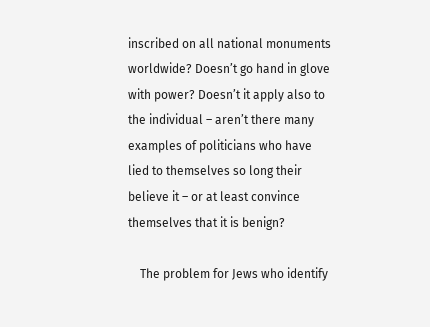inscribed on all national monuments worldwide? Doesn’t go hand in glove with power? Doesn’t it apply also to the individual – aren’t there many examples of politicians who have lied to themselves so long their believe it – or at least convince themselves that it is benign?

    The problem for Jews who identify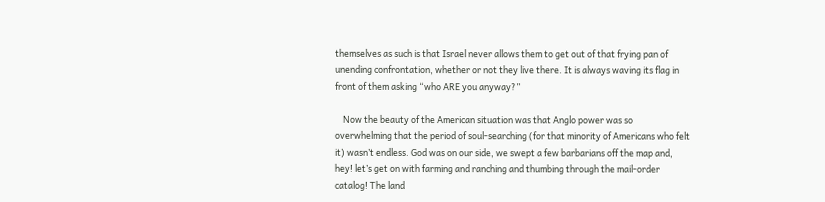themselves as such is that Israel never allows them to get out of that frying pan of unending confrontation, whether or not they live there. It is always waving its flag in front of them asking “who ARE you anyway?”

    Now the beauty of the American situation was that Anglo power was so overwhelming that the period of soul-searching (for that minority of Americans who felt it) wasn’t endless. God was on our side, we swept a few barbarians off the map and, hey! let’s get on with farming and ranching and thumbing through the mail-order catalog! The land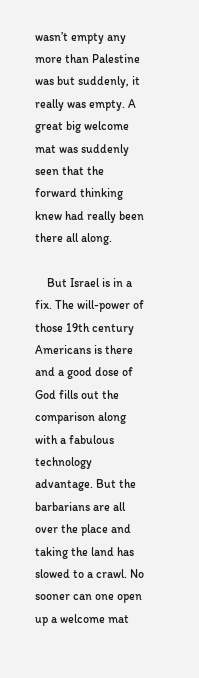wasn’t empty any more than Palestine was but suddenly, it really was empty. A great big welcome mat was suddenly seen that the forward thinking knew had really been there all along.

    But Israel is in a fix. The will-power of those 19th century Americans is there and a good dose of God fills out the comparison along with a fabulous technology advantage. But the barbarians are all over the place and taking the land has slowed to a crawl. No sooner can one open up a welcome mat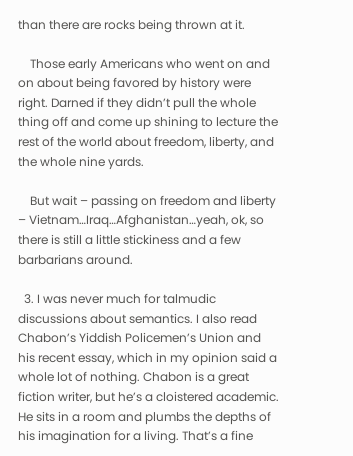than there are rocks being thrown at it.

    Those early Americans who went on and on about being favored by history were right. Darned if they didn’t pull the whole thing off and come up shining to lecture the rest of the world about freedom, liberty, and the whole nine yards.

    But wait – passing on freedom and liberty – Vietnam…Iraq…Afghanistan…yeah, ok, so there is still a little stickiness and a few barbarians around.

  3. I was never much for talmudic discussions about semantics. I also read Chabon’s Yiddish Policemen’s Union and his recent essay, which in my opinion said a whole lot of nothing. Chabon is a great fiction writer, but he’s a cloistered academic. He sits in a room and plumbs the depths of his imagination for a living. That’s a fine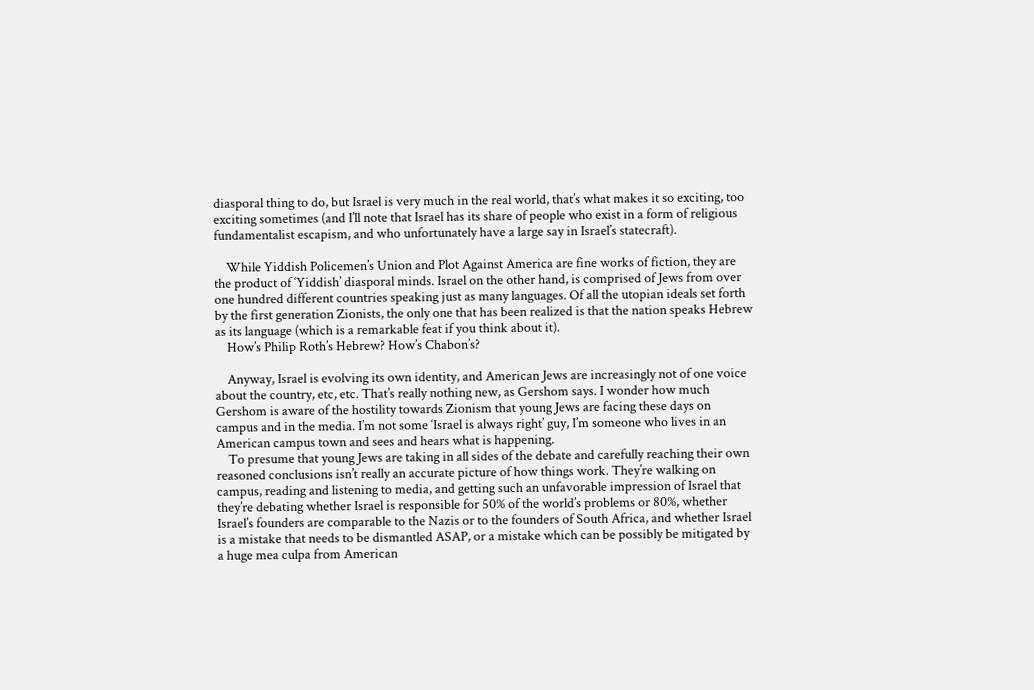diasporal thing to do, but Israel is very much in the real world, that’s what makes it so exciting, too exciting sometimes (and I’ll note that Israel has its share of people who exist in a form of religious fundamentalist escapism, and who unfortunately have a large say in Israel’s statecraft).

    While Yiddish Policemen’s Union and Plot Against America are fine works of fiction, they are the product of ‘Yiddish’ diasporal minds. Israel on the other hand, is comprised of Jews from over one hundred different countries speaking just as many languages. Of all the utopian ideals set forth by the first generation Zionists, the only one that has been realized is that the nation speaks Hebrew as its language (which is a remarkable feat if you think about it).
    How’s Philip Roth’s Hebrew? How’s Chabon’s?

    Anyway, Israel is evolving its own identity, and American Jews are increasingly not of one voice about the country, etc, etc. That’s really nothing new, as Gershom says. I wonder how much Gershom is aware of the hostility towards Zionism that young Jews are facing these days on campus and in the media. I’m not some ‘Israel is always right’ guy, I’m someone who lives in an American campus town and sees and hears what is happening.
    To presume that young Jews are taking in all sides of the debate and carefully reaching their own reasoned conclusions isn’t really an accurate picture of how things work. They’re walking on campus, reading and listening to media, and getting such an unfavorable impression of Israel that they’re debating whether Israel is responsible for 50% of the world’s problems or 80%, whether Israel’s founders are comparable to the Nazis or to the founders of South Africa, and whether Israel is a mistake that needs to be dismantled ASAP, or a mistake which can be possibly be mitigated by a huge mea culpa from American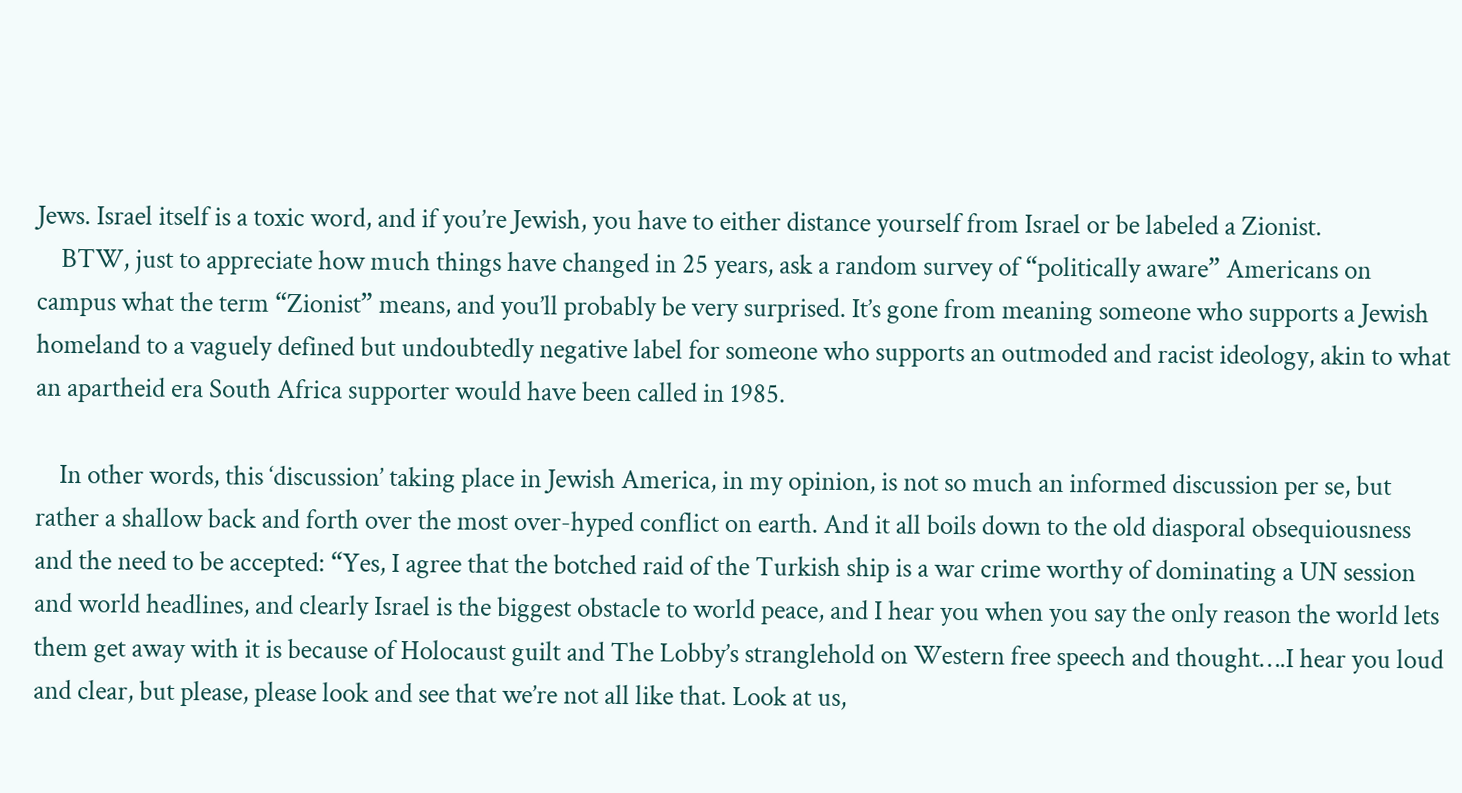Jews. Israel itself is a toxic word, and if you’re Jewish, you have to either distance yourself from Israel or be labeled a Zionist.
    BTW, just to appreciate how much things have changed in 25 years, ask a random survey of “politically aware” Americans on campus what the term “Zionist” means, and you’ll probably be very surprised. It’s gone from meaning someone who supports a Jewish homeland to a vaguely defined but undoubtedly negative label for someone who supports an outmoded and racist ideology, akin to what an apartheid era South Africa supporter would have been called in 1985.

    In other words, this ‘discussion’ taking place in Jewish America, in my opinion, is not so much an informed discussion per se, but rather a shallow back and forth over the most over-hyped conflict on earth. And it all boils down to the old diasporal obsequiousness and the need to be accepted: “Yes, I agree that the botched raid of the Turkish ship is a war crime worthy of dominating a UN session and world headlines, and clearly Israel is the biggest obstacle to world peace, and I hear you when you say the only reason the world lets them get away with it is because of Holocaust guilt and The Lobby’s stranglehold on Western free speech and thought….I hear you loud and clear, but please, please look and see that we’re not all like that. Look at us,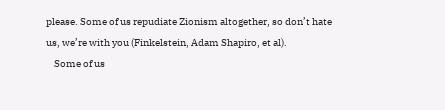please. Some of us repudiate Zionism altogether, so don’t hate us, we’re with you (Finkelstein, Adam Shapiro, et al).
    Some of us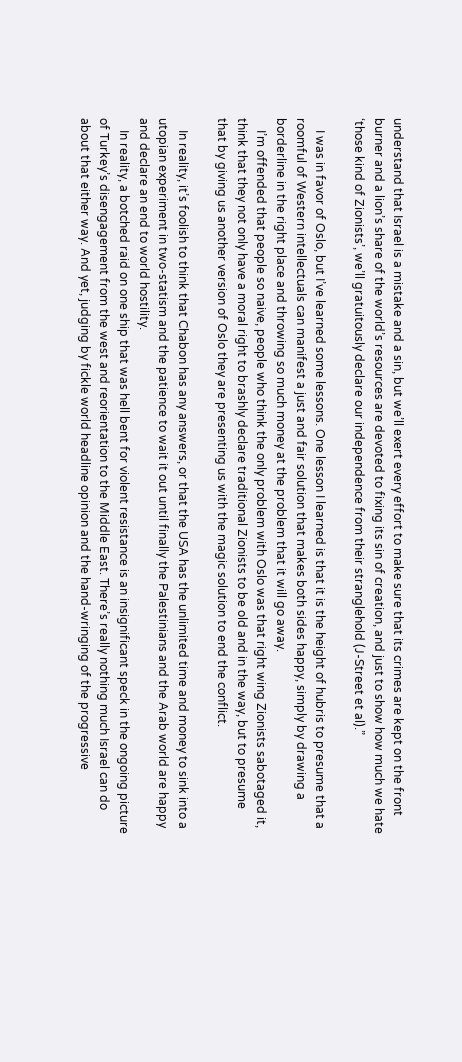understand that Israel is a mistake and a sin, but we’ll exert every effort to make sure that its crimes are kept on the front burner and a lion’s share of the world’s resources are devoted to fixing its sin of creation, and just to show how much we hate ‘those kind of Zionists’, we’ll gratuitously declare our independence from their stranglehold (J-Street et al).”

    I was in favor of Oslo, but I’ve learned some lessons. One lesson I learned is that it is the height of hubris to presume that a roomful of Western intellectuals can manifest a just and fair solution that makes both sides happy, simply by drawing a borderline in the right place and throwing so much money at the problem that it will go away.
    I’m offended that people so naive, people who think the only problem with Oslo was that right wing Zionists sabotaged it, think that they not only have a moral right to brashly declare traditional Zionists to be old and in the way, but to presume that by giving us another version of Oslo they are presenting us with the magic solution to end the conflict.

    In reality, it’s foolish to think that Chabon has any answers, or that the USA has the unlimited time and money to sink into a utopian experiment in two-statism and the patience to wait it out until finally the Palestinians and the Arab world are happy and declare an end to world hostility.
    In reality, a botched raid on one ship that was hell bent for violent resistance is an insignificant speck in the ongoing picture of Turkey’s disengagement from the west and reorientation to the Middle East. There’s really nothing much Israel can do about that either way. And yet, judging by fickle world headline opinion and the hand-wringing of the progressive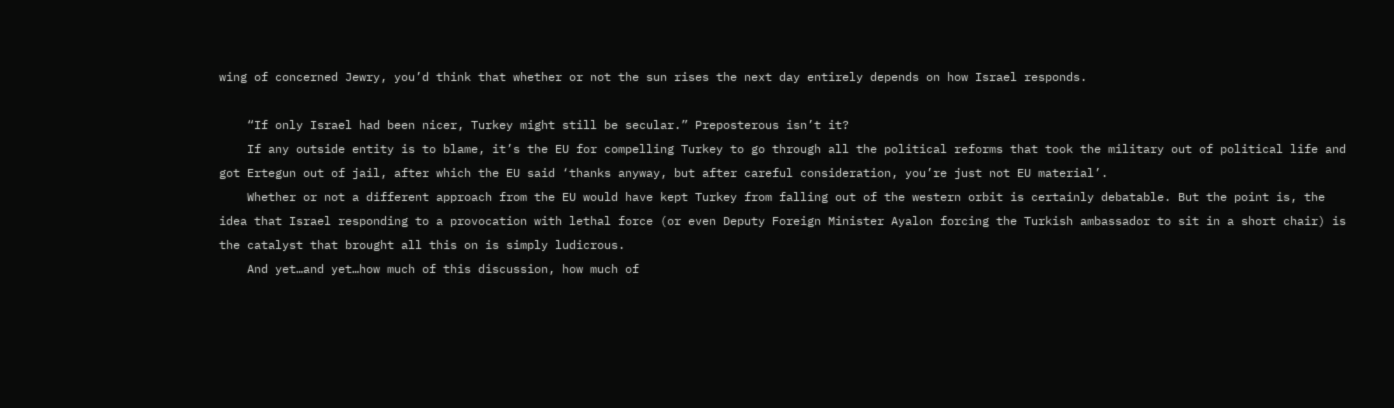wing of concerned Jewry, you’d think that whether or not the sun rises the next day entirely depends on how Israel responds.

    “If only Israel had been nicer, Turkey might still be secular.” Preposterous isn’t it?
    If any outside entity is to blame, it’s the EU for compelling Turkey to go through all the political reforms that took the military out of political life and got Ertegun out of jail, after which the EU said ‘thanks anyway, but after careful consideration, you’re just not EU material’.
    Whether or not a different approach from the EU would have kept Turkey from falling out of the western orbit is certainly debatable. But the point is, the idea that Israel responding to a provocation with lethal force (or even Deputy Foreign Minister Ayalon forcing the Turkish ambassador to sit in a short chair) is the catalyst that brought all this on is simply ludicrous.
    And yet…and yet…how much of this discussion, how much of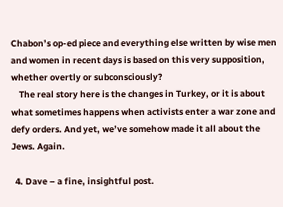Chabon’s op-ed piece and everything else written by wise men and women in recent days is based on this very supposition, whether overtly or subconsciously?
    The real story here is the changes in Turkey, or it is about what sometimes happens when activists enter a war zone and defy orders. And yet, we’ve somehow made it all about the Jews. Again.

  4. Dave – a fine, insightful post.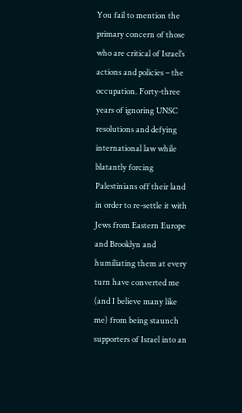You fail to mention the primary concern of those who are critical of Israel’s actions and policies – the occupation. Forty-three years of ignoring UNSC resolutions and defying international law while blatantly forcing Palestinians off their land in order to re-settle it with Jews from Eastern Europe and Brooklyn and humiliating them at every turn have converted me (and I believe many like me) from being staunch supporters of Israel into an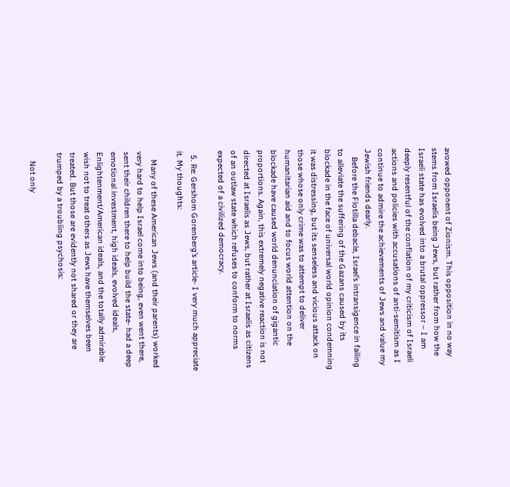avowed opponent of Zionism. This opposition in no way stems from Israelis being Jews, but rather from how the Israeli state has evolved into a brutal oppressor – I am deeply resentful of the conflation of my criticism of Israeli actions and policies with accusations of anti-semitism as I continue to admire the achievements of Jews and value my Jewish friends dearly.
    Before the Flotilla debacle, Israel’s intransigence in failing to alleviate the suffering of the Gazans caused by its blockade in the face of universal world opinion condemning it was distressing, but its senseless and vicious attack on those whose only crime was to attempt to deliver humanitarian aid and to focus world attention on the blockade have caused world denunciation of gigantic proportions. Again, this extremely negative reaction is not directed at Israelis as Jews, but rather at Israelis as citizens of an outlaw state which refuses to conform to norms expected of a civilized democracy.

  5. Re: Gershom Gorenberg’s article- I very much appreciate it. My thoughts:

    Many of these American Jews (and their parents) worked very hard to help Israel come into being, even went there, sent their children there to help build the state- had a deep emotional investment, high ideals, evolved ideals, Enlightenment/American ideals, and the totally admirable wish not to treat others as Jews have themselves been treated. But those are evidently not shared or they are trumped by a troubling psychosis:

    Not only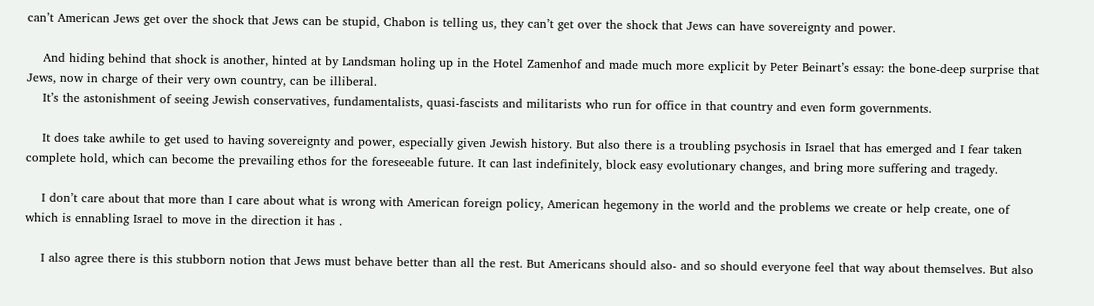can’t American Jews get over the shock that Jews can be stupid, Chabon is telling us, they can’t get over the shock that Jews can have sovereignty and power.

    And hiding behind that shock is another, hinted at by Landsman holing up in the Hotel Zamenhof and made much more explicit by Peter Beinart’s essay: the bone-deep surprise that Jews, now in charge of their very own country, can be illiberal.
    It’s the astonishment of seeing Jewish conservatives, fundamentalists, quasi-fascists and militarists who run for office in that country and even form governments.

    It does take awhile to get used to having sovereignty and power, especially given Jewish history. But also there is a troubling psychosis in Israel that has emerged and I fear taken complete hold, which can become the prevailing ethos for the foreseeable future. It can last indefinitely, block easy evolutionary changes, and bring more suffering and tragedy.

    I don’t care about that more than I care about what is wrong with American foreign policy, American hegemony in the world and the problems we create or help create, one of which is ennabling Israel to move in the direction it has .

    I also agree there is this stubborn notion that Jews must behave better than all the rest. But Americans should also- and so should everyone feel that way about themselves. But also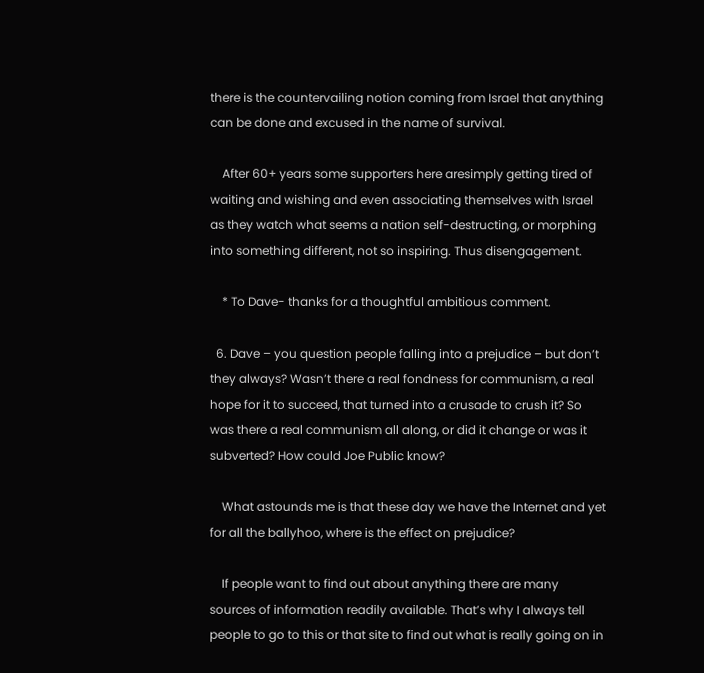there is the countervailing notion coming from Israel that anything can be done and excused in the name of survival.

    After 60+ years some supporters here aresimply getting tired of waiting and wishing and even associating themselves with Israel as they watch what seems a nation self-destructing, or morphing into something different, not so inspiring. Thus disengagement.

    * To Dave- thanks for a thoughtful ambitious comment.

  6. Dave – you question people falling into a prejudice – but don’t they always? Wasn’t there a real fondness for communism, a real hope for it to succeed, that turned into a crusade to crush it? So was there a real communism all along, or did it change or was it subverted? How could Joe Public know?

    What astounds me is that these day we have the Internet and yet for all the ballyhoo, where is the effect on prejudice?

    If people want to find out about anything there are many sources of information readily available. That’s why I always tell people to go to this or that site to find out what is really going on in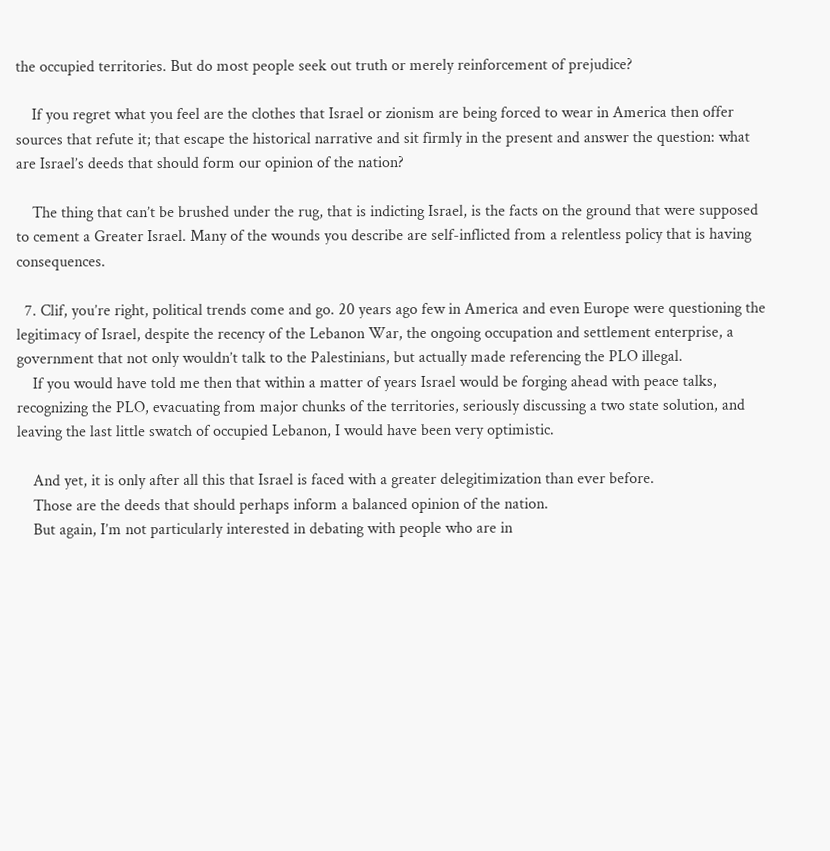the occupied territories. But do most people seek out truth or merely reinforcement of prejudice?

    If you regret what you feel are the clothes that Israel or zionism are being forced to wear in America then offer sources that refute it; that escape the historical narrative and sit firmly in the present and answer the question: what are Israel’s deeds that should form our opinion of the nation?

    The thing that can’t be brushed under the rug, that is indicting Israel, is the facts on the ground that were supposed to cement a Greater Israel. Many of the wounds you describe are self-inflicted from a relentless policy that is having consequences.

  7. Clif, you’re right, political trends come and go. 20 years ago few in America and even Europe were questioning the legitimacy of Israel, despite the recency of the Lebanon War, the ongoing occupation and settlement enterprise, a government that not only wouldn’t talk to the Palestinians, but actually made referencing the PLO illegal.
    If you would have told me then that within a matter of years Israel would be forging ahead with peace talks, recognizing the PLO, evacuating from major chunks of the territories, seriously discussing a two state solution, and leaving the last little swatch of occupied Lebanon, I would have been very optimistic.

    And yet, it is only after all this that Israel is faced with a greater delegitimization than ever before.
    Those are the deeds that should perhaps inform a balanced opinion of the nation.
    But again, I’m not particularly interested in debating with people who are in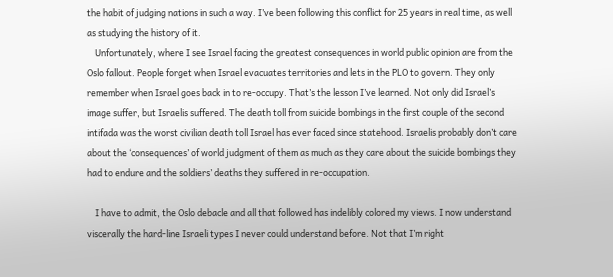the habit of judging nations in such a way. I’ve been following this conflict for 25 years in real time, as well as studying the history of it.
    Unfortunately, where I see Israel facing the greatest consequences in world public opinion are from the Oslo fallout. People forget when Israel evacuates territories and lets in the PLO to govern. They only remember when Israel goes back in to re-occupy. That’s the lesson I’ve learned. Not only did Israel’s image suffer, but Israelis suffered. The death toll from suicide bombings in the first couple of the second intifada was the worst civilian death toll Israel has ever faced since statehood. Israelis probably don’t care about the ‘consequences’ of world judgment of them as much as they care about the suicide bombings they had to endure and the soldiers’ deaths they suffered in re-occupation.

    I have to admit, the Oslo debacle and all that followed has indelibly colored my views. I now understand viscerally the hard-line Israeli types I never could understand before. Not that I’m right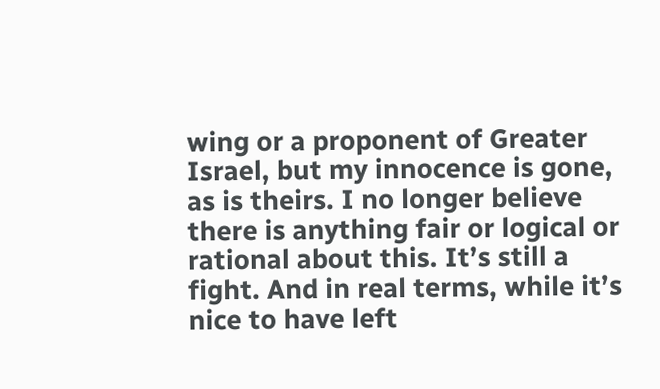wing or a proponent of Greater Israel, but my innocence is gone, as is theirs. I no longer believe there is anything fair or logical or rational about this. It’s still a fight. And in real terms, while it’s nice to have left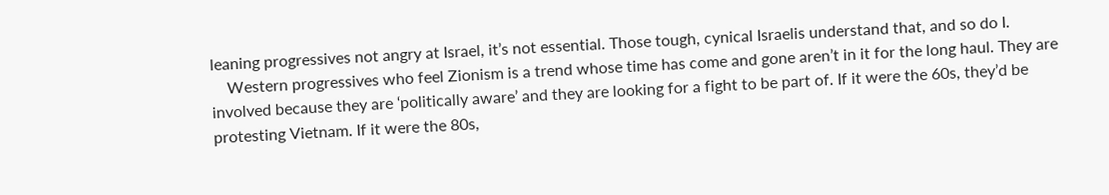leaning progressives not angry at Israel, it’s not essential. Those tough, cynical Israelis understand that, and so do I.
    Western progressives who feel Zionism is a trend whose time has come and gone aren’t in it for the long haul. They are involved because they are ‘politically aware’ and they are looking for a fight to be part of. If it were the 60s, they’d be protesting Vietnam. If it were the 80s,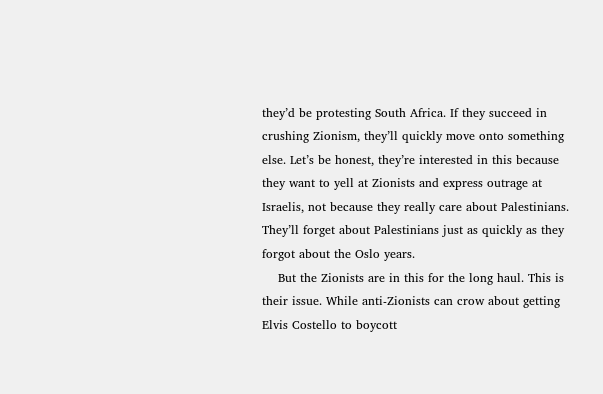they’d be protesting South Africa. If they succeed in crushing Zionism, they’ll quickly move onto something else. Let’s be honest, they’re interested in this because they want to yell at Zionists and express outrage at Israelis, not because they really care about Palestinians. They’ll forget about Palestinians just as quickly as they forgot about the Oslo years.
    But the Zionists are in this for the long haul. This is their issue. While anti-Zionists can crow about getting Elvis Costello to boycott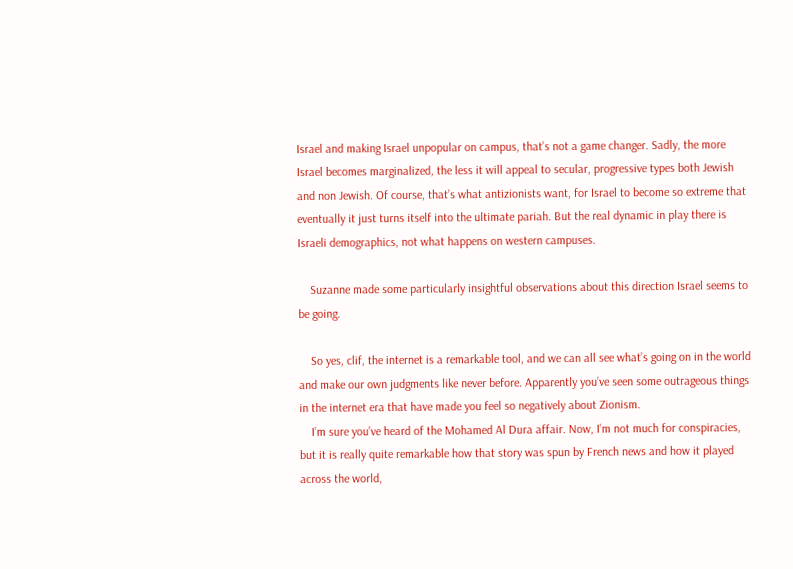Israel and making Israel unpopular on campus, that’s not a game changer. Sadly, the more Israel becomes marginalized, the less it will appeal to secular, progressive types both Jewish and non Jewish. Of course, that’s what antizionists want, for Israel to become so extreme that eventually it just turns itself into the ultimate pariah. But the real dynamic in play there is Israeli demographics, not what happens on western campuses.

    Suzanne made some particularly insightful observations about this direction Israel seems to be going.

    So yes, clif, the internet is a remarkable tool, and we can all see what’s going on in the world and make our own judgments like never before. Apparently you’ve seen some outrageous things in the internet era that have made you feel so negatively about Zionism.
    I’m sure you’ve heard of the Mohamed Al Dura affair. Now, I’m not much for conspiracies, but it is really quite remarkable how that story was spun by French news and how it played across the world,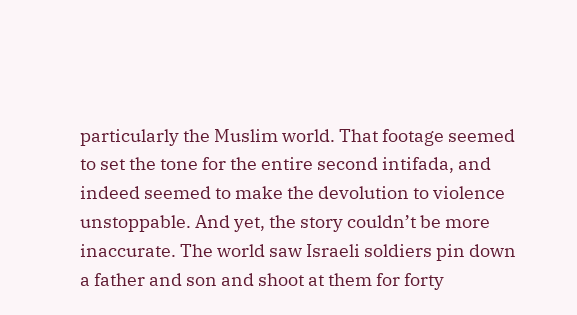particularly the Muslim world. That footage seemed to set the tone for the entire second intifada, and indeed seemed to make the devolution to violence unstoppable. And yet, the story couldn’t be more inaccurate. The world saw Israeli soldiers pin down a father and son and shoot at them for forty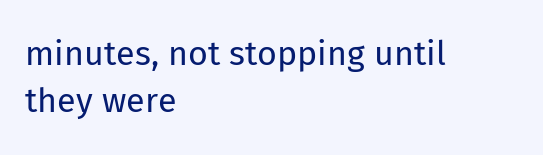minutes, not stopping until they were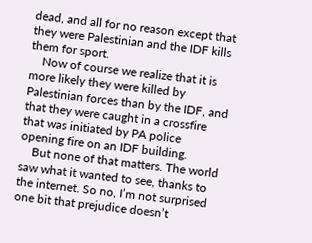dead, and all for no reason except that they were Palestinian and the IDF kills them for sport.
    Now of course we realize that it is more likely they were killed by Palestinian forces than by the IDF, and that they were caught in a crossfire that was initiated by PA police opening fire on an IDF building.
    But none of that matters. The world saw what it wanted to see, thanks to the internet. So no, I’m not surprised one bit that prejudice doesn’t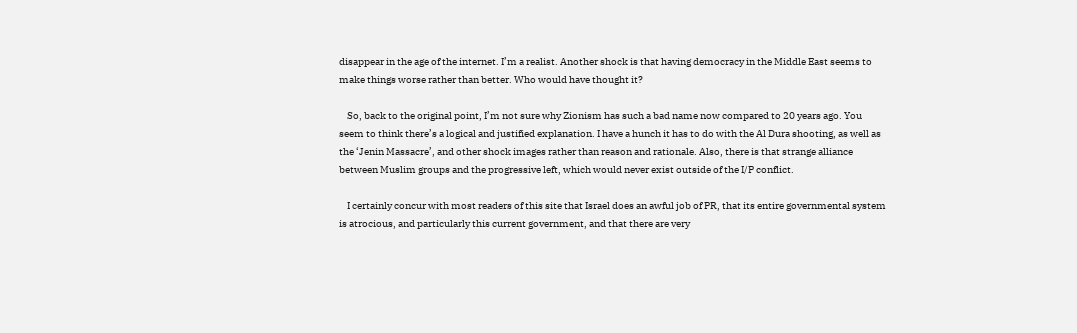disappear in the age of the internet. I’m a realist. Another shock is that having democracy in the Middle East seems to make things worse rather than better. Who would have thought it?

    So, back to the original point, I’m not sure why Zionism has such a bad name now compared to 20 years ago. You seem to think there’s a logical and justified explanation. I have a hunch it has to do with the Al Dura shooting, as well as the ‘Jenin Massacre’, and other shock images rather than reason and rationale. Also, there is that strange alliance between Muslim groups and the progressive left, which would never exist outside of the I/P conflict.

    I certainly concur with most readers of this site that Israel does an awful job of PR, that its entire governmental system is atrocious, and particularly this current government, and that there are very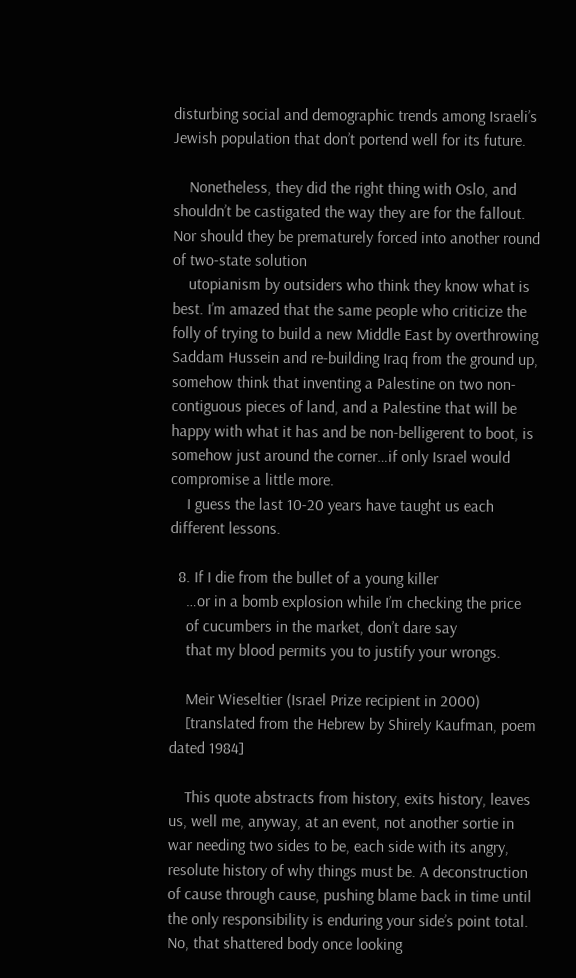disturbing social and demographic trends among Israeli’s Jewish population that don’t portend well for its future.

    Nonetheless, they did the right thing with Oslo, and shouldn’t be castigated the way they are for the fallout. Nor should they be prematurely forced into another round of two-state solution
    utopianism by outsiders who think they know what is best. I’m amazed that the same people who criticize the folly of trying to build a new Middle East by overthrowing Saddam Hussein and re-building Iraq from the ground up, somehow think that inventing a Palestine on two non-contiguous pieces of land, and a Palestine that will be happy with what it has and be non-belligerent to boot, is somehow just around the corner…if only Israel would compromise a little more.
    I guess the last 10-20 years have taught us each different lessons.

  8. If I die from the bullet of a young killer
    …or in a bomb explosion while I’m checking the price
    of cucumbers in the market, don’t dare say
    that my blood permits you to justify your wrongs.

    Meir Wieseltier (Israel Prize recipient in 2000)
    [translated from the Hebrew by Shirely Kaufman, poem dated 1984]

    This quote abstracts from history, exits history, leaves us, well me, anyway, at an event, not another sortie in war needing two sides to be, each side with its angry, resolute history of why things must be. A deconstruction of cause through cause, pushing blame back in time until the only responsibility is enduring your side’s point total. No, that shattered body once looking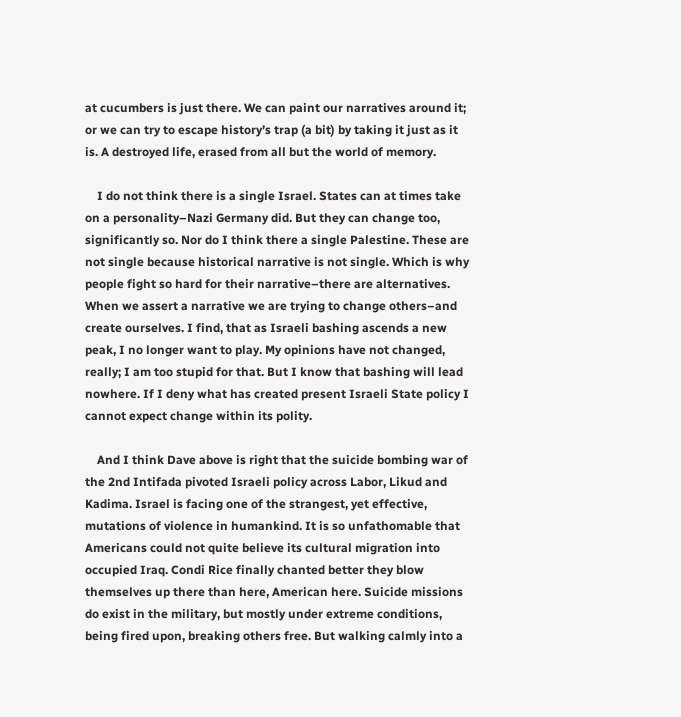at cucumbers is just there. We can paint our narratives around it; or we can try to escape history’s trap (a bit) by taking it just as it is. A destroyed life, erased from all but the world of memory.

    I do not think there is a single Israel. States can at times take on a personality–Nazi Germany did. But they can change too, significantly so. Nor do I think there a single Palestine. These are not single because historical narrative is not single. Which is why people fight so hard for their narrative–there are alternatives. When we assert a narrative we are trying to change others–and create ourselves. I find, that as Israeli bashing ascends a new peak, I no longer want to play. My opinions have not changed, really; I am too stupid for that. But I know that bashing will lead nowhere. If I deny what has created present Israeli State policy I cannot expect change within its polity.

    And I think Dave above is right that the suicide bombing war of the 2nd Intifada pivoted Israeli policy across Labor, Likud and Kadima. Israel is facing one of the strangest, yet effective, mutations of violence in humankind. It is so unfathomable that Americans could not quite believe its cultural migration into occupied Iraq. Condi Rice finally chanted better they blow themselves up there than here, American here. Suicide missions do exist in the military, but mostly under extreme conditions, being fired upon, breaking others free. But walking calmly into a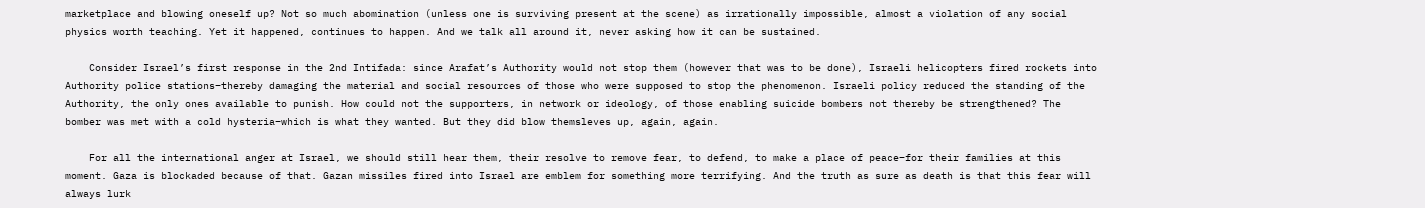marketplace and blowing oneself up? Not so much abomination (unless one is surviving present at the scene) as irrationally impossible, almost a violation of any social physics worth teaching. Yet it happened, continues to happen. And we talk all around it, never asking how it can be sustained.

    Consider Israel’s first response in the 2nd Intifada: since Arafat’s Authority would not stop them (however that was to be done), Israeli helicopters fired rockets into Authority police stations–thereby damaging the material and social resources of those who were supposed to stop the phenomenon. Israeli policy reduced the standing of the Authority, the only ones available to punish. How could not the supporters, in network or ideology, of those enabling suicide bombers not thereby be strengthened? The bomber was met with a cold hysteria–which is what they wanted. But they did blow themsleves up, again, again.

    For all the international anger at Israel, we should still hear them, their resolve to remove fear, to defend, to make a place of peace–for their families at this moment. Gaza is blockaded because of that. Gazan missiles fired into Israel are emblem for something more terrifying. And the truth as sure as death is that this fear will always lurk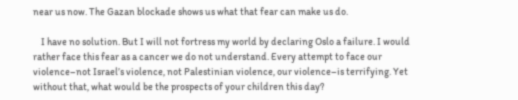near us now. The Gazan blockade shows us what that fear can make us do.

    I have no solution. But I will not fortress my world by declaring Oslo a failure. I would rather face this fear as a cancer we do not understand. Every attempt to face our violence–not Israel’s violence, not Palestinian violence, our violence–is terrifying. Yet without that, what would be the prospects of your children this day?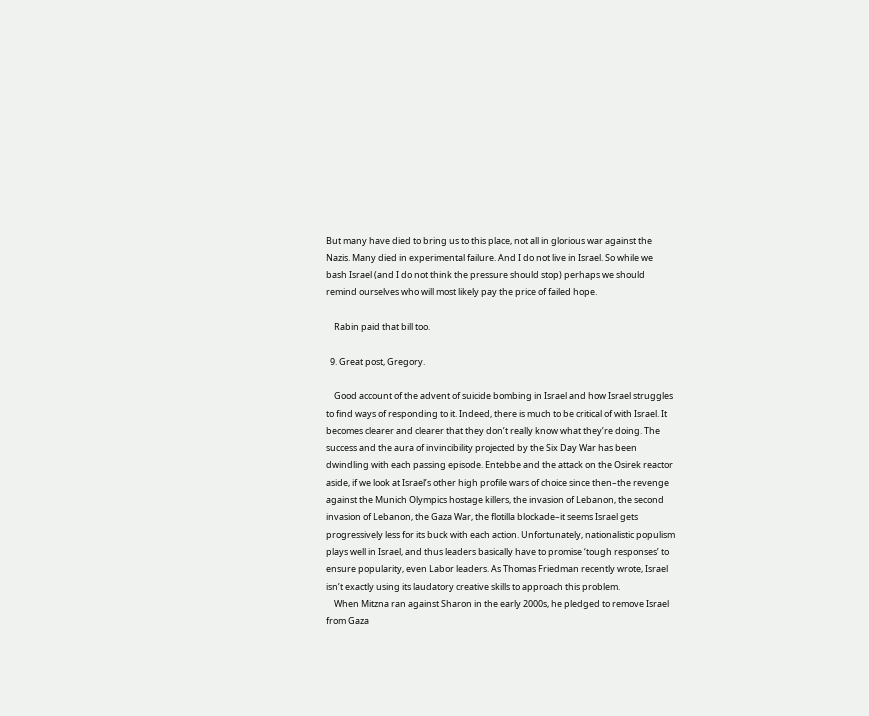But many have died to bring us to this place, not all in glorious war against the Nazis. Many died in experimental failure. And I do not live in Israel. So while we bash Israel (and I do not think the pressure should stop) perhaps we should remind ourselves who will most likely pay the price of failed hope.

    Rabin paid that bill too.

  9. Great post, Gregory.

    Good account of the advent of suicide bombing in Israel and how Israel struggles to find ways of responding to it. Indeed, there is much to be critical of with Israel. It becomes clearer and clearer that they don’t really know what they’re doing. The success and the aura of invincibility projected by the Six Day War has been dwindling with each passing episode. Entebbe and the attack on the Osirek reactor aside, if we look at Israel’s other high profile wars of choice since then–the revenge against the Munich Olympics hostage killers, the invasion of Lebanon, the second invasion of Lebanon, the Gaza War, the flotilla blockade–it seems Israel gets progressively less for its buck with each action. Unfortunately, nationalistic populism plays well in Israel, and thus leaders basically have to promise ‘tough responses’ to ensure popularity, even Labor leaders. As Thomas Friedman recently wrote, Israel isn’t exactly using its laudatory creative skills to approach this problem.
    When Mitzna ran against Sharon in the early 2000s, he pledged to remove Israel from Gaza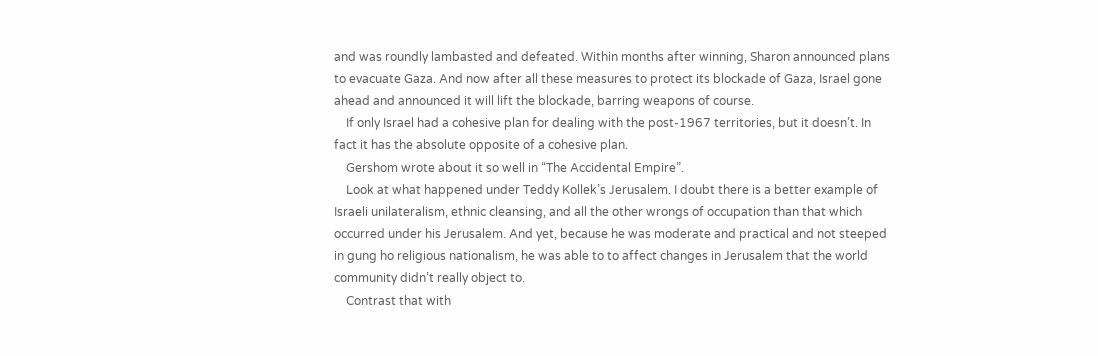and was roundly lambasted and defeated. Within months after winning, Sharon announced plans to evacuate Gaza. And now after all these measures to protect its blockade of Gaza, Israel gone ahead and announced it will lift the blockade, barring weapons of course.
    If only Israel had a cohesive plan for dealing with the post-1967 territories, but it doesn’t. In fact it has the absolute opposite of a cohesive plan.
    Gershom wrote about it so well in “The Accidental Empire”.
    Look at what happened under Teddy Kollek’s Jerusalem. I doubt there is a better example of Israeli unilateralism, ethnic cleansing, and all the other wrongs of occupation than that which occurred under his Jerusalem. And yet, because he was moderate and practical and not steeped in gung ho religious nationalism, he was able to to affect changes in Jerusalem that the world community didn’t really object to.
    Contrast that with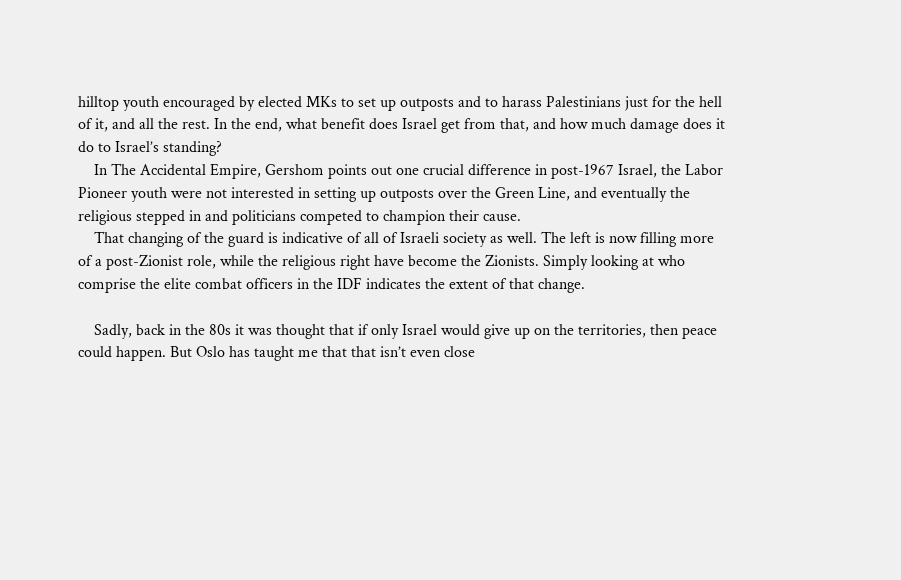hilltop youth encouraged by elected MKs to set up outposts and to harass Palestinians just for the hell of it, and all the rest. In the end, what benefit does Israel get from that, and how much damage does it do to Israel’s standing?
    In The Accidental Empire, Gershom points out one crucial difference in post-1967 Israel, the Labor Pioneer youth were not interested in setting up outposts over the Green Line, and eventually the religious stepped in and politicians competed to champion their cause.
    That changing of the guard is indicative of all of Israeli society as well. The left is now filling more of a post-Zionist role, while the religious right have become the Zionists. Simply looking at who comprise the elite combat officers in the IDF indicates the extent of that change.

    Sadly, back in the 80s it was thought that if only Israel would give up on the territories, then peace could happen. But Oslo has taught me that that isn’t even close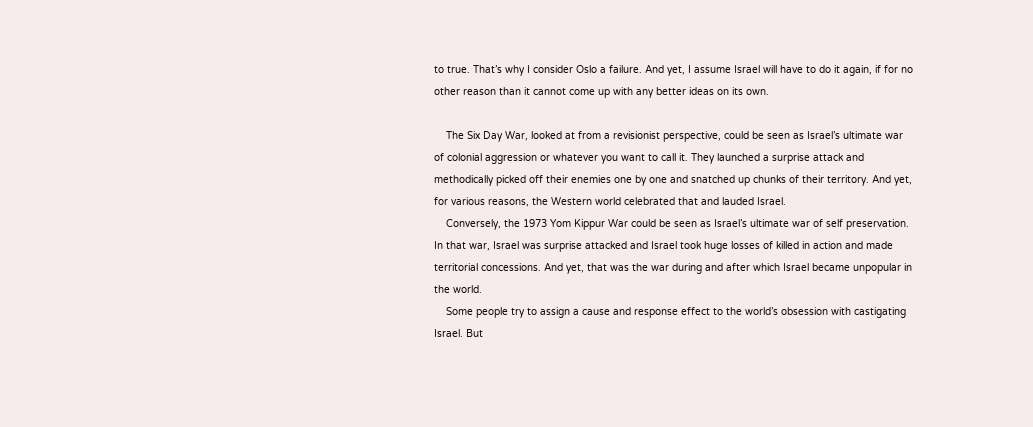to true. That’s why I consider Oslo a failure. And yet, I assume Israel will have to do it again, if for no other reason than it cannot come up with any better ideas on its own.

    The Six Day War, looked at from a revisionist perspective, could be seen as Israel’s ultimate war of colonial aggression or whatever you want to call it. They launched a surprise attack and methodically picked off their enemies one by one and snatched up chunks of their territory. And yet, for various reasons, the Western world celebrated that and lauded Israel.
    Conversely, the 1973 Yom Kippur War could be seen as Israel’s ultimate war of self preservation. In that war, Israel was surprise attacked and Israel took huge losses of killed in action and made territorial concessions. And yet, that was the war during and after which Israel became unpopular in the world.
    Some people try to assign a cause and response effect to the world’s obsession with castigating Israel. But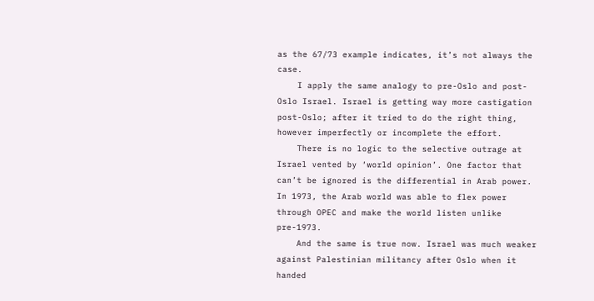as the 67/73 example indicates, it’s not always the case.
    I apply the same analogy to pre-Oslo and post-Oslo Israel. Israel is getting way more castigation post-Oslo; after it tried to do the right thing, however imperfectly or incomplete the effort.
    There is no logic to the selective outrage at Israel vented by ‘world opinion’. One factor that can’t be ignored is the differential in Arab power. In 1973, the Arab world was able to flex power through OPEC and make the world listen unlike pre-1973.
    And the same is true now. Israel was much weaker against Palestinian militancy after Oslo when it handed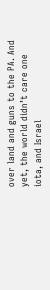over land and guns to the PA. And yet, the world didn’t care one iota, and Israel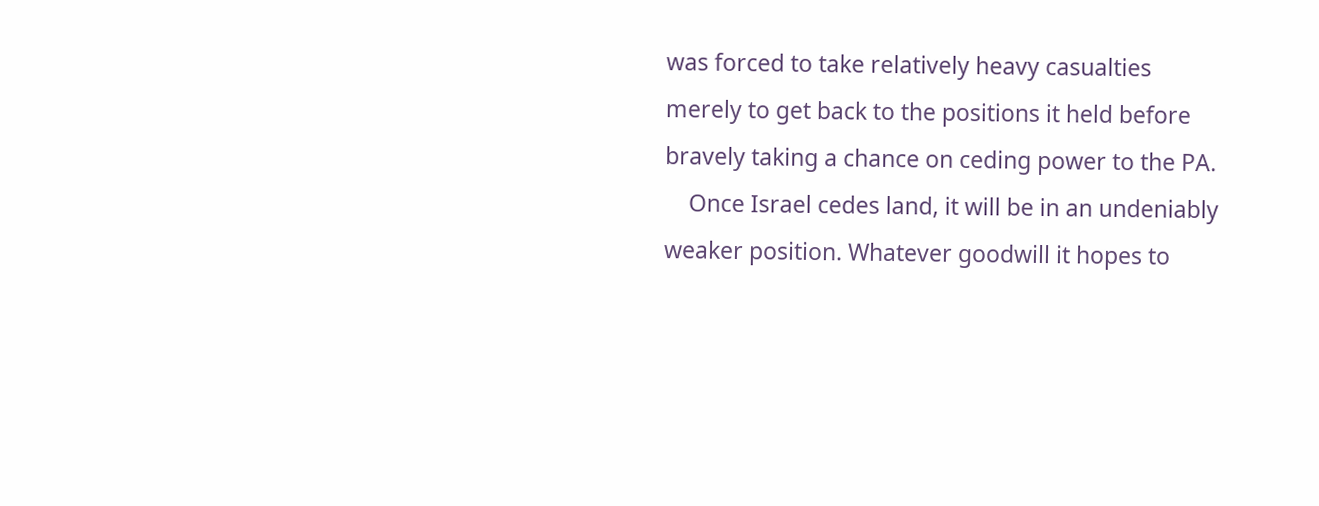was forced to take relatively heavy casualties merely to get back to the positions it held before bravely taking a chance on ceding power to the PA.
    Once Israel cedes land, it will be in an undeniably weaker position. Whatever goodwill it hopes to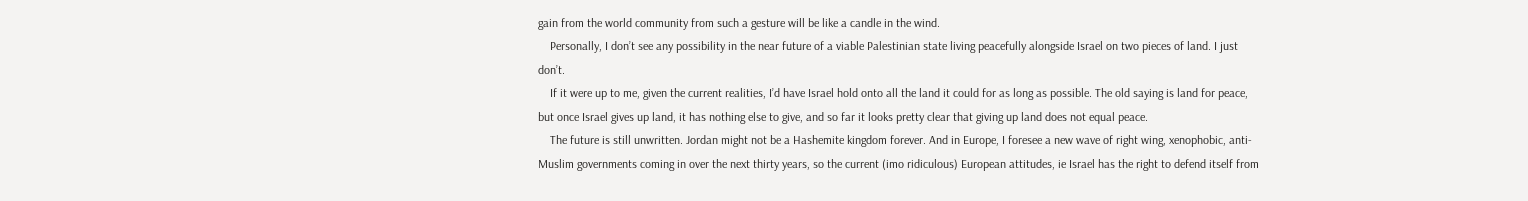gain from the world community from such a gesture will be like a candle in the wind.
    Personally, I don’t see any possibility in the near future of a viable Palestinian state living peacefully alongside Israel on two pieces of land. I just don’t.
    If it were up to me, given the current realities, I’d have Israel hold onto all the land it could for as long as possible. The old saying is land for peace, but once Israel gives up land, it has nothing else to give, and so far it looks pretty clear that giving up land does not equal peace.
    The future is still unwritten. Jordan might not be a Hashemite kingdom forever. And in Europe, I foresee a new wave of right wing, xenophobic, anti-Muslim governments coming in over the next thirty years, so the current (imo ridiculous) European attitudes, ie Israel has the right to defend itself from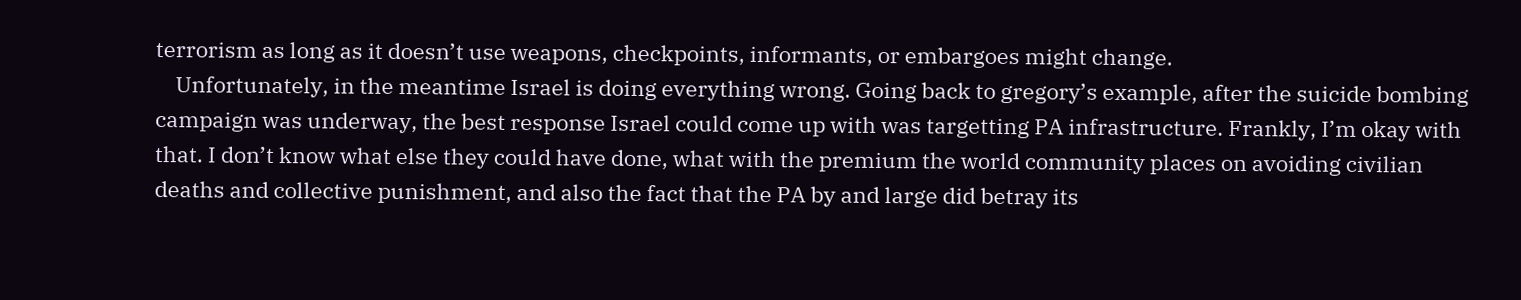terrorism as long as it doesn’t use weapons, checkpoints, informants, or embargoes might change.
    Unfortunately, in the meantime Israel is doing everything wrong. Going back to gregory’s example, after the suicide bombing campaign was underway, the best response Israel could come up with was targetting PA infrastructure. Frankly, I’m okay with that. I don’t know what else they could have done, what with the premium the world community places on avoiding civilian deaths and collective punishment, and also the fact that the PA by and large did betray its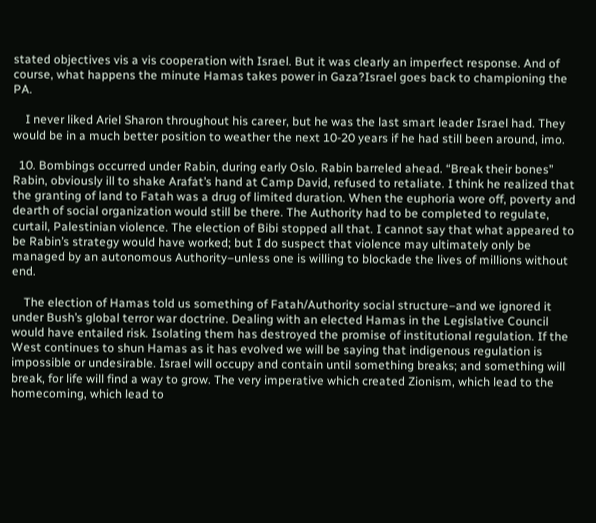stated objectives vis a vis cooperation with Israel. But it was clearly an imperfect response. And of course, what happens the minute Hamas takes power in Gaza?Israel goes back to championing the PA.

    I never liked Ariel Sharon throughout his career, but he was the last smart leader Israel had. They would be in a much better position to weather the next 10-20 years if he had still been around, imo.

  10. Bombings occurred under Rabin, during early Oslo. Rabin barreled ahead. “Break their bones” Rabin, obviously ill to shake Arafat’s hand at Camp David, refused to retaliate. I think he realized that the granting of land to Fatah was a drug of limited duration. When the euphoria wore off, poverty and dearth of social organization would still be there. The Authority had to be completed to regulate, curtail, Palestinian violence. The election of Bibi stopped all that. I cannot say that what appeared to be Rabin’s strategy would have worked; but I do suspect that violence may ultimately only be managed by an autonomous Authority–unless one is willing to blockade the lives of millions without end.

    The election of Hamas told us something of Fatah/Authority social structure–and we ignored it under Bush’s global terror war doctrine. Dealing with an elected Hamas in the Legislative Council would have entailed risk. Isolating them has destroyed the promise of institutional regulation. If the West continues to shun Hamas as it has evolved we will be saying that indigenous regulation is impossible or undesirable. Israel will occupy and contain until something breaks; and something will break, for life will find a way to grow. The very imperative which created Zionism, which lead to the homecoming, which lead to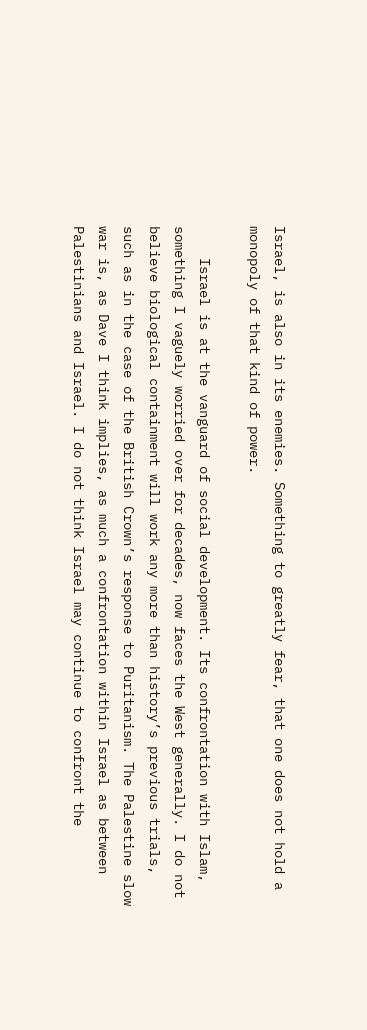Israel, is also in its enemies. Something to greatly fear, that one does not hold a monopoly of that kind of power.

    Israel is at the vanguard of social development. Its confrontation with Islam, something I vaguely worried over for decades, now faces the West generally. I do not believe biological containment will work any more than history’s previous trials, such as in the case of the British Crown’s response to Puritanism. The Palestine slow war is, as Dave I think implies, as much a confrontation within Israel as between Palestinians and Israel. I do not think Israel may continue to confront the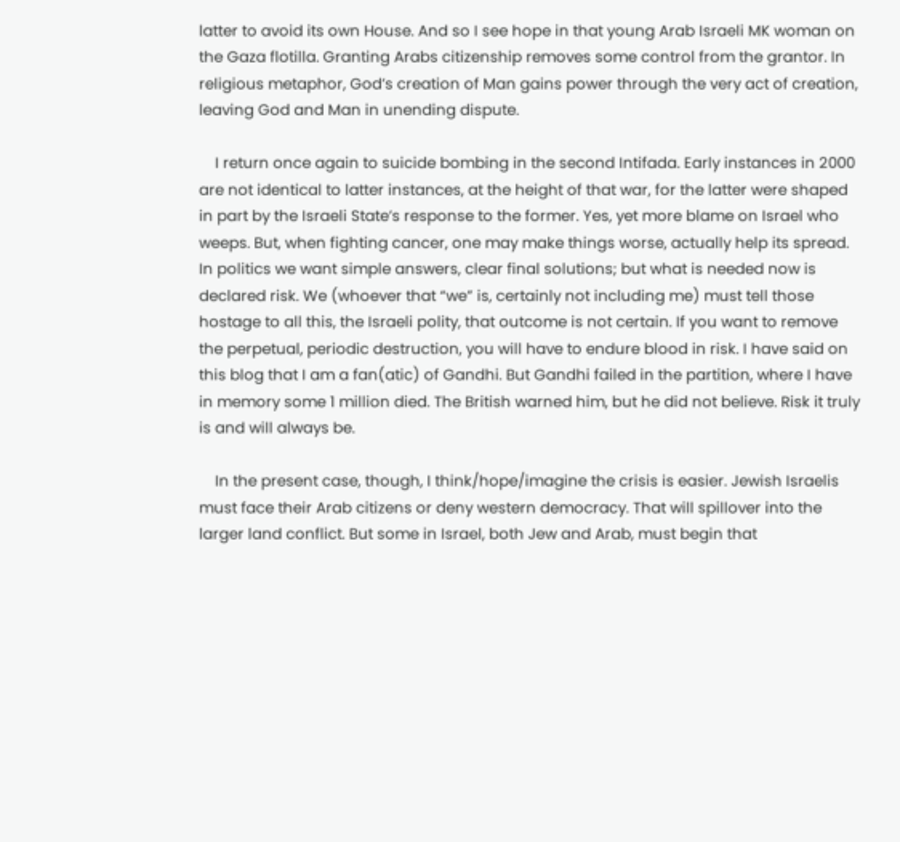latter to avoid its own House. And so I see hope in that young Arab Israeli MK woman on the Gaza flotilla. Granting Arabs citizenship removes some control from the grantor. In religious metaphor, God’s creation of Man gains power through the very act of creation, leaving God and Man in unending dispute.

    I return once again to suicide bombing in the second Intifada. Early instances in 2000 are not identical to latter instances, at the height of that war, for the latter were shaped in part by the Israeli State’s response to the former. Yes, yet more blame on Israel who weeps. But, when fighting cancer, one may make things worse, actually help its spread. In politics we want simple answers, clear final solutions; but what is needed now is declared risk. We (whoever that “we” is, certainly not including me) must tell those hostage to all this, the Israeli polity, that outcome is not certain. If you want to remove the perpetual, periodic destruction, you will have to endure blood in risk. I have said on this blog that I am a fan(atic) of Gandhi. But Gandhi failed in the partition, where I have in memory some 1 million died. The British warned him, but he did not believe. Risk it truly is and will always be.

    In the present case, though, I think/hope/imagine the crisis is easier. Jewish Israelis must face their Arab citizens or deny western democracy. That will spillover into the larger land conflict. But some in Israel, both Jew and Arab, must begin that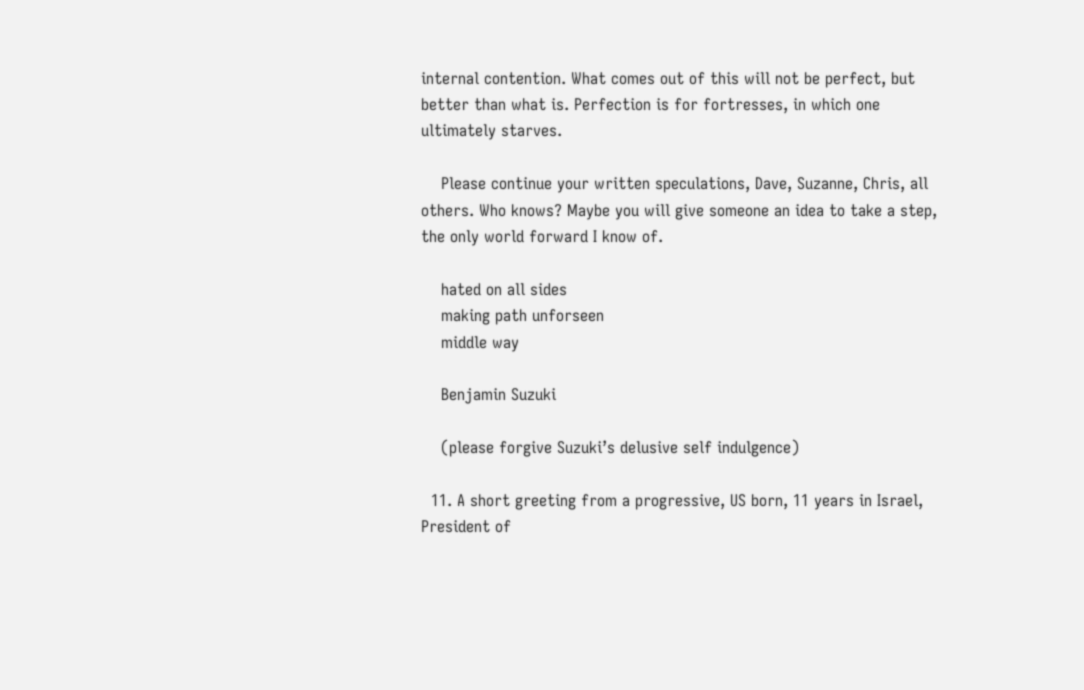internal contention. What comes out of this will not be perfect, but better than what is. Perfection is for fortresses, in which one ultimately starves.

    Please continue your written speculations, Dave, Suzanne, Chris, all others. Who knows? Maybe you will give someone an idea to take a step, the only world forward I know of.

    hated on all sides
    making path unforseen
    middle way

    Benjamin Suzuki

    (please forgive Suzuki’s delusive self indulgence)

  11. A short greeting from a progressive, US born, 11 years in Israel, President of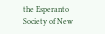the Esperanto Society of New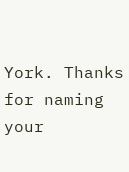York. Thanks for naming your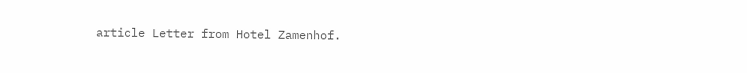article Letter from Hotel Zamenhof.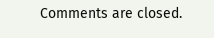Comments are closed.